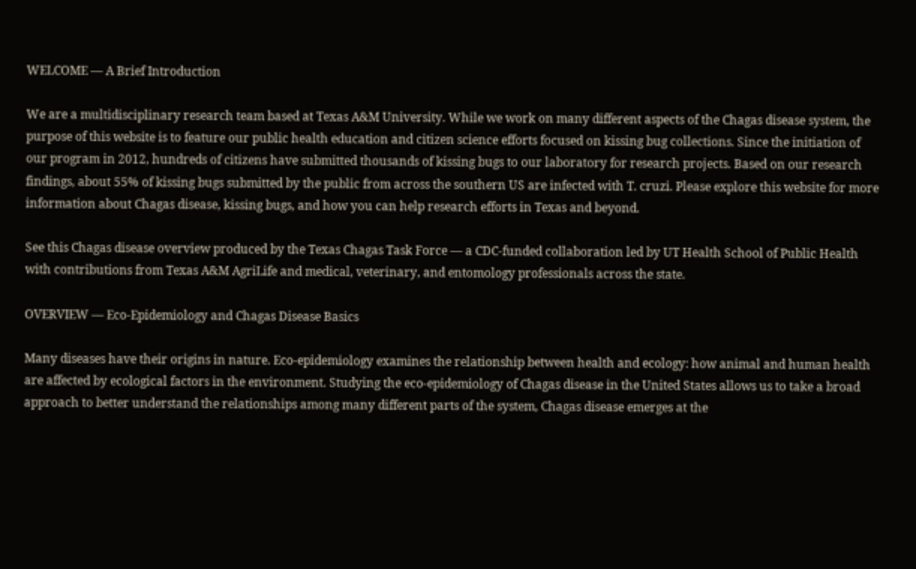WELCOME — A Brief Introduction

We are a multidisciplinary research team based at Texas A&M University. While we work on many different aspects of the Chagas disease system, the purpose of this website is to feature our public health education and citizen science efforts focused on kissing bug collections. Since the initiation of our program in 2012, hundreds of citizens have submitted thousands of kissing bugs to our laboratory for research projects. Based on our research findings, about 55% of kissing bugs submitted by the public from across the southern US are infected with T. cruzi. Please explore this website for more information about Chagas disease, kissing bugs, and how you can help research efforts in Texas and beyond.

See this Chagas disease overview produced by the Texas Chagas Task Force — a CDC-funded collaboration led by UT Health School of Public Health with contributions from Texas A&M AgriLife and medical, veterinary, and entomology professionals across the state.

OVERVIEW — Eco-Epidemiology and Chagas Disease Basics

Many diseases have their origins in nature. Eco-epidemiology examines the relationship between health and ecology: how animal and human health are affected by ecological factors in the environment. Studying the eco-epidemiology of Chagas disease in the United States allows us to take a broad approach to better understand the relationships among many different parts of the system, Chagas disease emerges at the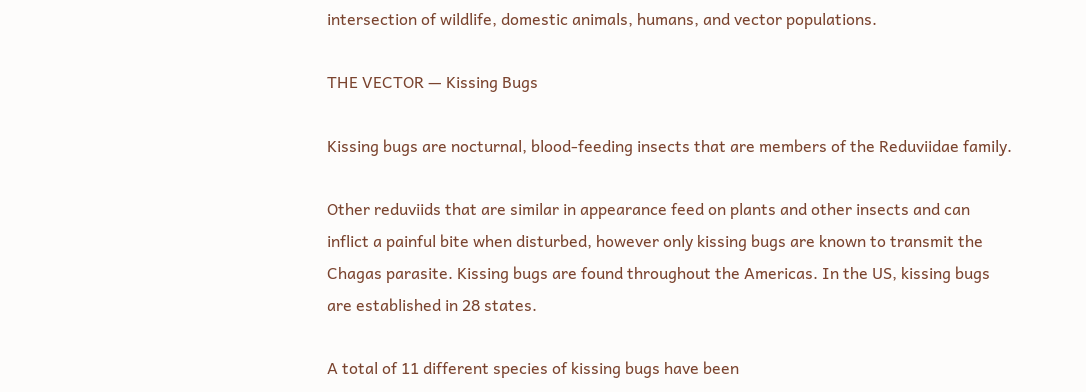intersection of wildlife, domestic animals, humans, and vector populations.

THE VECTOR — Kissing Bugs

Kissing bugs are nocturnal, blood-feeding insects that are members of the Reduviidae family.

Other reduviids that are similar in appearance feed on plants and other insects and can inflict a painful bite when disturbed, however only kissing bugs are known to transmit the Chagas parasite. Kissing bugs are found throughout the Americas. In the US, kissing bugs are established in 28 states.

A total of 11 different species of kissing bugs have been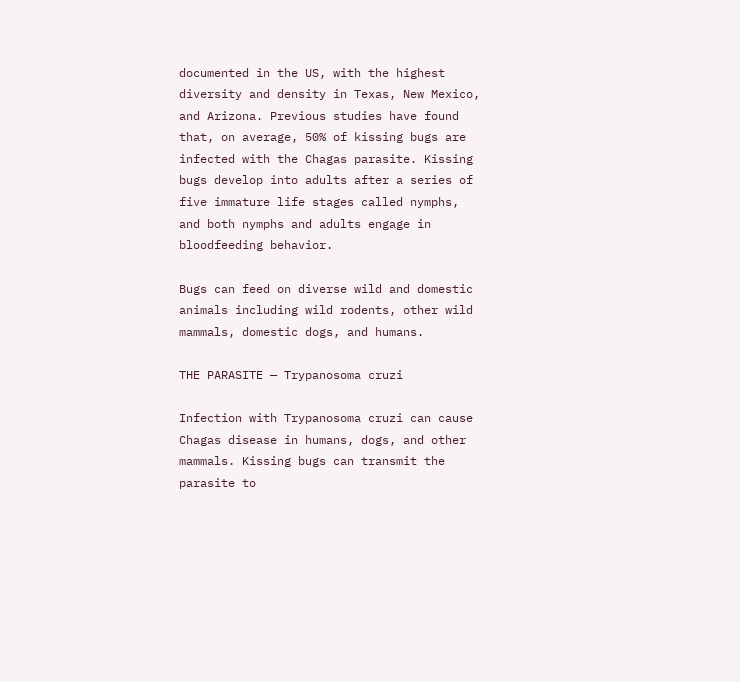documented in the US, with the highest diversity and density in Texas, New Mexico, and Arizona. Previous studies have found that, on average, 50% of kissing bugs are infected with the Chagas parasite. Kissing bugs develop into adults after a series of five immature life stages called nymphs, and both nymphs and adults engage in bloodfeeding behavior.

Bugs can feed on diverse wild and domestic animals including wild rodents, other wild mammals, domestic dogs, and humans.

THE PARASITE — Trypanosoma cruzi

Infection with Trypanosoma cruzi can cause Chagas disease in humans, dogs, and other mammals. Kissing bugs can transmit the parasite to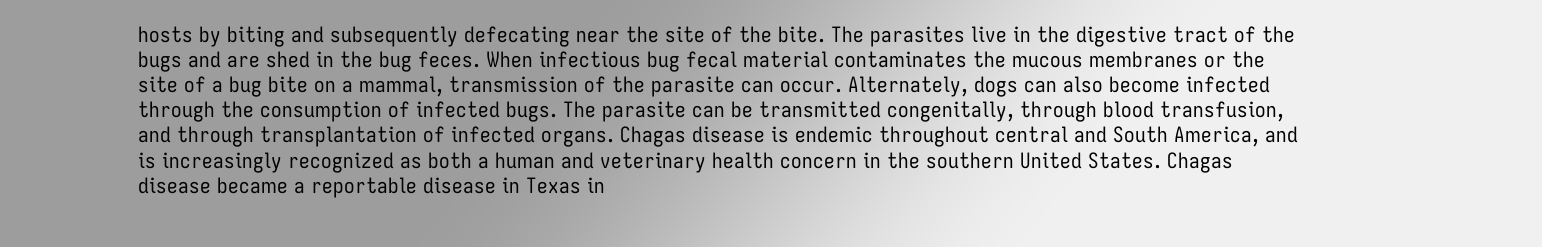hosts by biting and subsequently defecating near the site of the bite. The parasites live in the digestive tract of the bugs and are shed in the bug feces. When infectious bug fecal material contaminates the mucous membranes or the site of a bug bite on a mammal, transmission of the parasite can occur. Alternately, dogs can also become infected through the consumption of infected bugs. The parasite can be transmitted congenitally, through blood transfusion, and through transplantation of infected organs. Chagas disease is endemic throughout central and South America, and is increasingly recognized as both a human and veterinary health concern in the southern United States. Chagas disease became a reportable disease in Texas in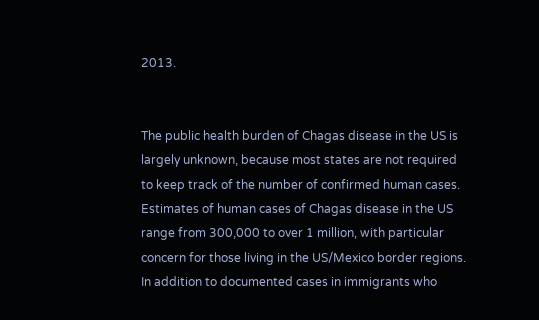2013.


The public health burden of Chagas disease in the US is largely unknown, because most states are not required to keep track of the number of confirmed human cases. Estimates of human cases of Chagas disease in the US range from 300,000 to over 1 million, with particular concern for those living in the US/Mexico border regions. In addition to documented cases in immigrants who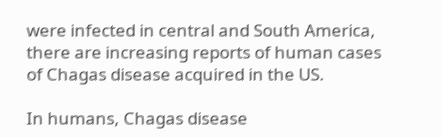were infected in central and South America, there are increasing reports of human cases of Chagas disease acquired in the US.

In humans, Chagas disease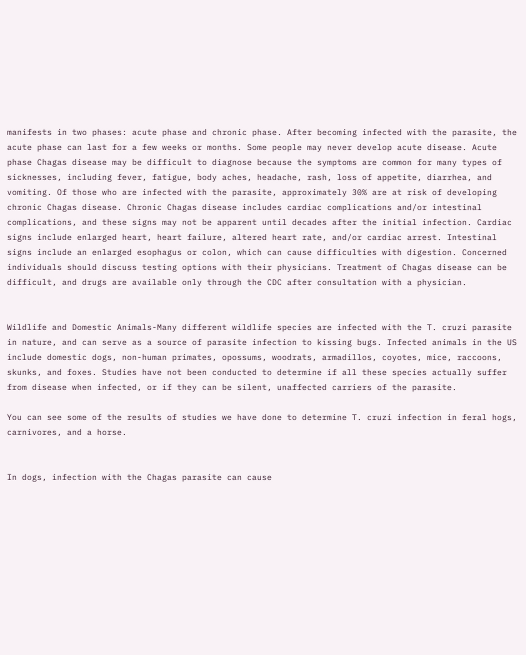manifests in two phases: acute phase and chronic phase. After becoming infected with the parasite, the acute phase can last for a few weeks or months. Some people may never develop acute disease. Acute phase Chagas disease may be difficult to diagnose because the symptoms are common for many types of sicknesses, including fever, fatigue, body aches, headache, rash, loss of appetite, diarrhea, and vomiting. Of those who are infected with the parasite, approximately 30% are at risk of developing chronic Chagas disease. Chronic Chagas disease includes cardiac complications and/or intestinal complications, and these signs may not be apparent until decades after the initial infection. Cardiac signs include enlarged heart, heart failure, altered heart rate, and/or cardiac arrest. Intestinal signs include an enlarged esophagus or colon, which can cause difficulties with digestion. Concerned individuals should discuss testing options with their physicians. Treatment of Chagas disease can be difficult, and drugs are available only through the CDC after consultation with a physician.


Wildlife and Domestic Animals-Many different wildlife species are infected with the T. cruzi parasite in nature, and can serve as a source of parasite infection to kissing bugs. Infected animals in the US include domestic dogs, non-human primates, opossums, woodrats, armadillos, coyotes, mice, raccoons, skunks, and foxes. Studies have not been conducted to determine if all these species actually suffer from disease when infected, or if they can be silent, unaffected carriers of the parasite.

You can see some of the results of studies we have done to determine T. cruzi infection in feral hogs, carnivores, and a horse.


In dogs, infection with the Chagas parasite can cause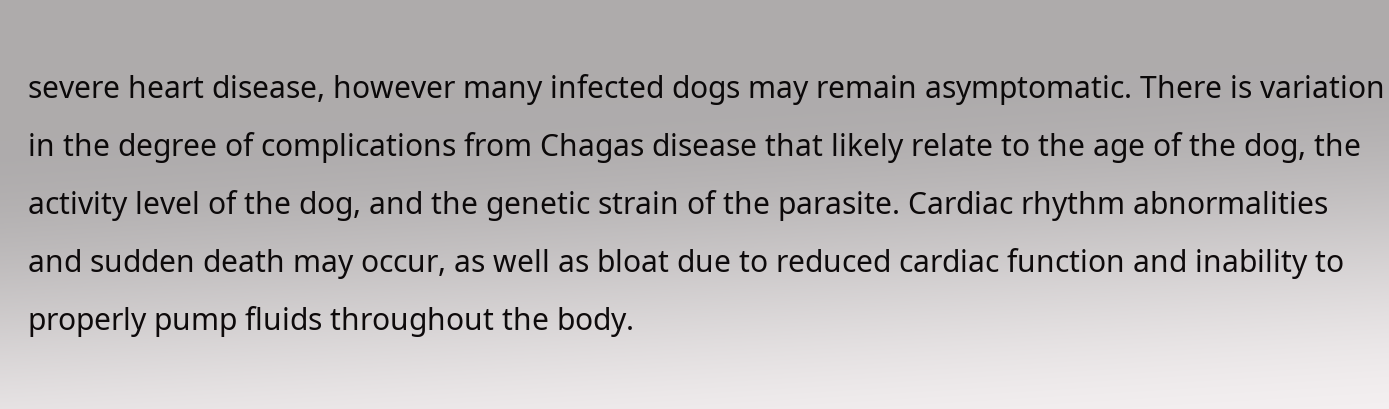severe heart disease, however many infected dogs may remain asymptomatic. There is variation in the degree of complications from Chagas disease that likely relate to the age of the dog, the activity level of the dog, and the genetic strain of the parasite. Cardiac rhythm abnormalities and sudden death may occur, as well as bloat due to reduced cardiac function and inability to properly pump fluids throughout the body.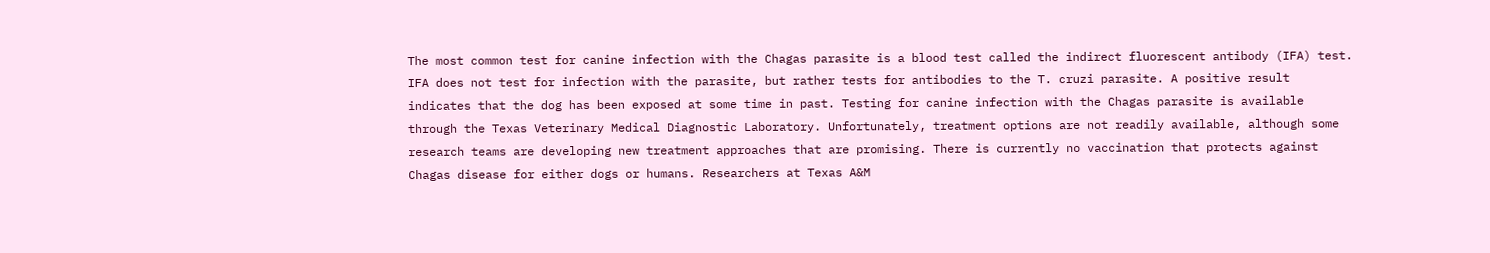The most common test for canine infection with the Chagas parasite is a blood test called the indirect fluorescent antibody (IFA) test. IFA does not test for infection with the parasite, but rather tests for antibodies to the T. cruzi parasite. A positive result indicates that the dog has been exposed at some time in past. Testing for canine infection with the Chagas parasite is available through the Texas Veterinary Medical Diagnostic Laboratory. Unfortunately, treatment options are not readily available, although some research teams are developing new treatment approaches that are promising. There is currently no vaccination that protects against Chagas disease for either dogs or humans. Researchers at Texas A&M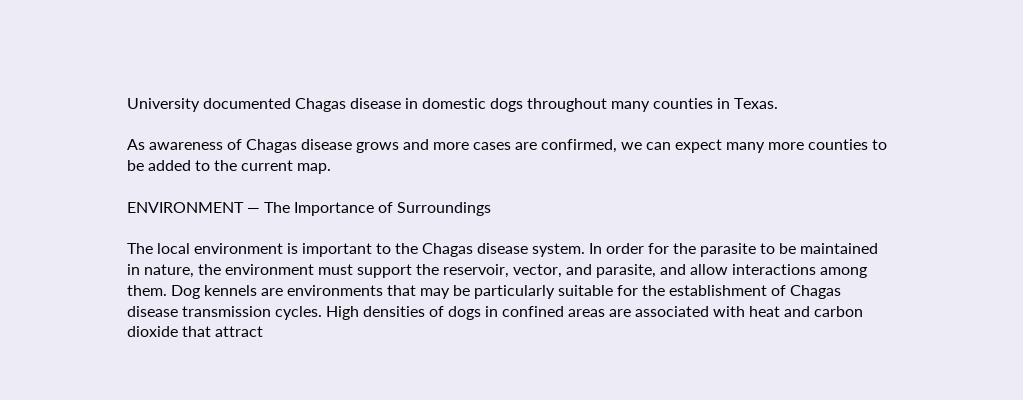University documented Chagas disease in domestic dogs throughout many counties in Texas.

As awareness of Chagas disease grows and more cases are confirmed, we can expect many more counties to be added to the current map.

ENVIRONMENT — The Importance of Surroundings

The local environment is important to the Chagas disease system. In order for the parasite to be maintained in nature, the environment must support the reservoir, vector, and parasite, and allow interactions among them. Dog kennels are environments that may be particularly suitable for the establishment of Chagas disease transmission cycles. High densities of dogs in confined areas are associated with heat and carbon dioxide that attract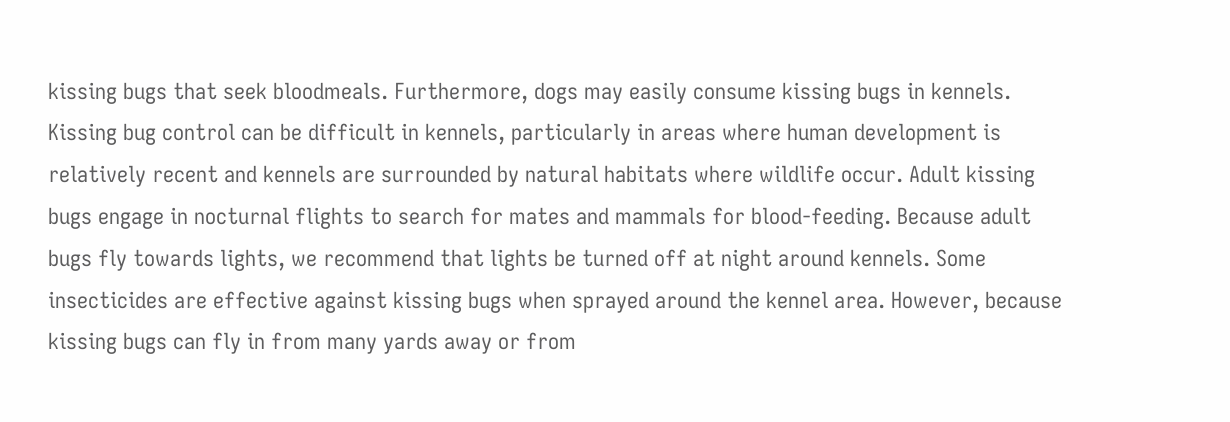kissing bugs that seek bloodmeals. Furthermore, dogs may easily consume kissing bugs in kennels. Kissing bug control can be difficult in kennels, particularly in areas where human development is relatively recent and kennels are surrounded by natural habitats where wildlife occur. Adult kissing bugs engage in nocturnal flights to search for mates and mammals for blood-feeding. Because adult bugs fly towards lights, we recommend that lights be turned off at night around kennels. Some insecticides are effective against kissing bugs when sprayed around the kennel area. However, because kissing bugs can fly in from many yards away or from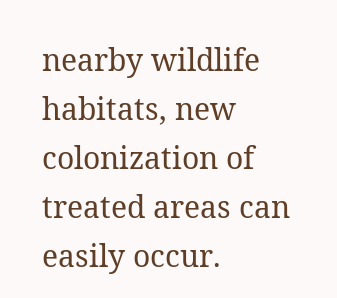nearby wildlife habitats, new colonization of treated areas can easily occur.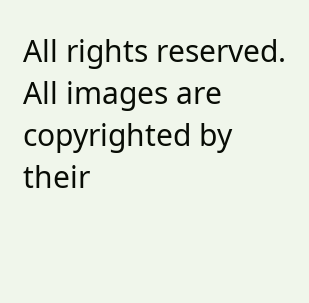All rights reserved. All images are copyrighted by their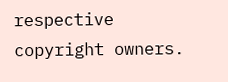respective copyright owners.